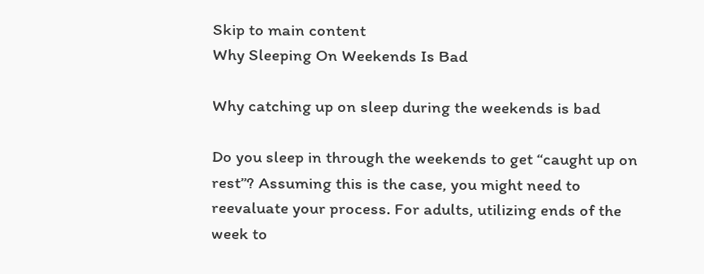Skip to main content
Why Sleeping On Weekends Is Bad

Why catching up on sleep during the weekends is bad

Do you sleep in through the weekends to get “caught up on rest”? Assuming this is the case, you might need to reevaluate your process. For adults, utilizing ends of the week to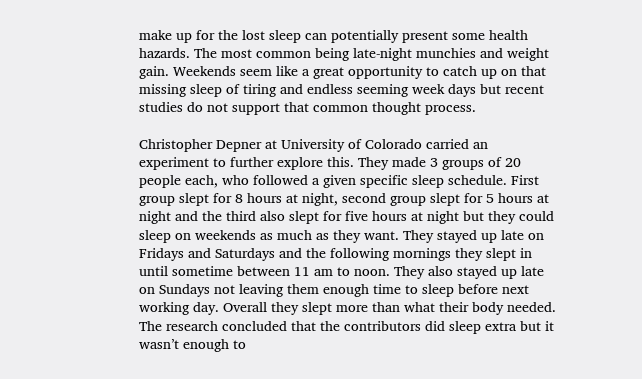make up for the lost sleep can potentially present some health hazards. The most common being late-night munchies and weight gain. Weekends seem like a great opportunity to catch up on that missing sleep of tiring and endless seeming week days but recent studies do not support that common thought process.

Christopher Depner at University of Colorado carried an experiment to further explore this. They made 3 groups of 20 people each, who followed a given specific sleep schedule. First group slept for 8 hours at night, second group slept for 5 hours at night and the third also slept for five hours at night but they could sleep on weekends as much as they want. They stayed up late on Fridays and Saturdays and the following mornings they slept in until sometime between 11 am to noon. They also stayed up late on Sundays not leaving them enough time to sleep before next working day. Overall they slept more than what their body needed. The research concluded that the contributors did sleep extra but it wasn’t enough to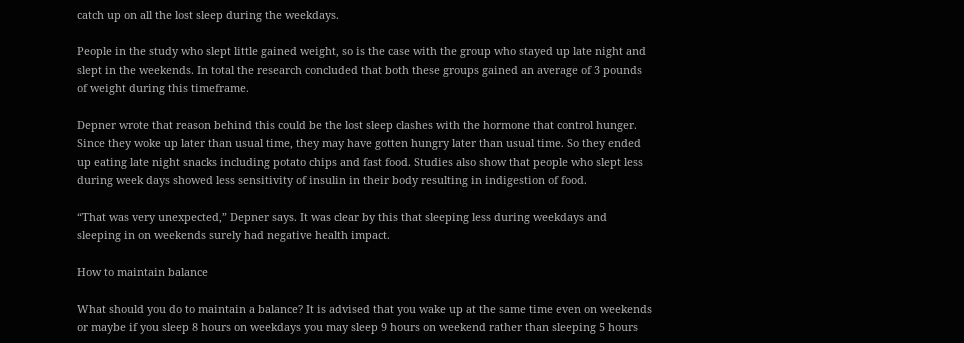catch up on all the lost sleep during the weekdays.

People in the study who slept little gained weight, so is the case with the group who stayed up late night and slept in the weekends. In total the research concluded that both these groups gained an average of 3 pounds of weight during this timeframe.

Depner wrote that reason behind this could be the lost sleep clashes with the hormone that control hunger. Since they woke up later than usual time, they may have gotten hungry later than usual time. So they ended up eating late night snacks including potato chips and fast food. Studies also show that people who slept less during week days showed less sensitivity of insulin in their body resulting in indigestion of food.

“That was very unexpected,” Depner says. It was clear by this that sleeping less during weekdays and sleeping in on weekends surely had negative health impact.

How to maintain balance

What should you do to maintain a balance? It is advised that you wake up at the same time even on weekends or maybe if you sleep 8 hours on weekdays you may sleep 9 hours on weekend rather than sleeping 5 hours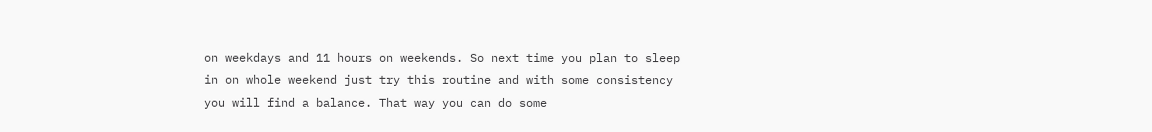on weekdays and 11 hours on weekends. So next time you plan to sleep in on whole weekend just try this routine and with some consistency you will find a balance. That way you can do some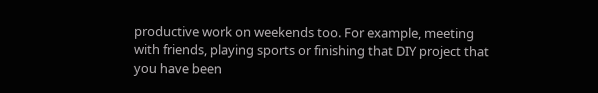productive work on weekends too. For example, meeting with friends, playing sports or finishing that DIY project that you have been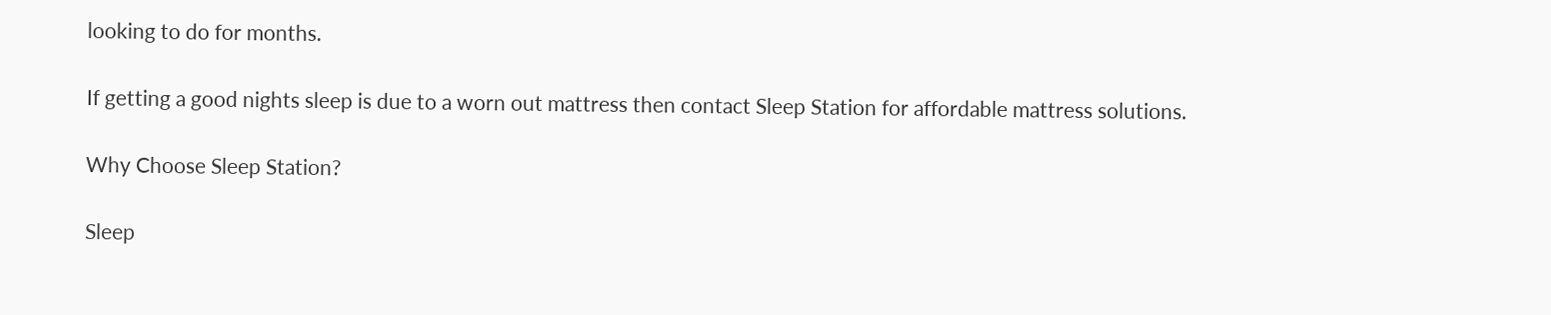looking to do for months.

If getting a good nights sleep is due to a worn out mattress then contact Sleep Station for affordable mattress solutions.

Why Choose Sleep Station?

Sleep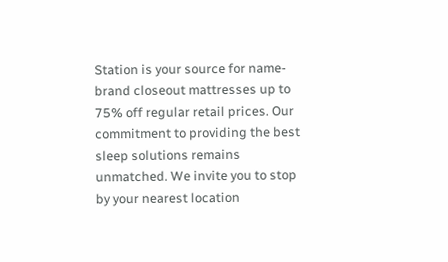Station is your source for name-brand closeout mattresses up to 75% off regular retail prices. Our commitment to providing the best sleep solutions remains unmatched. We invite you to stop by your nearest location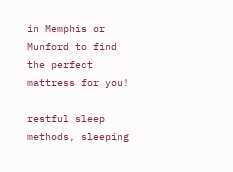in Memphis or Munford to find the perfect mattress for you!

restful sleep methods, sleeping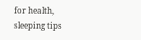for health, sleeping tips